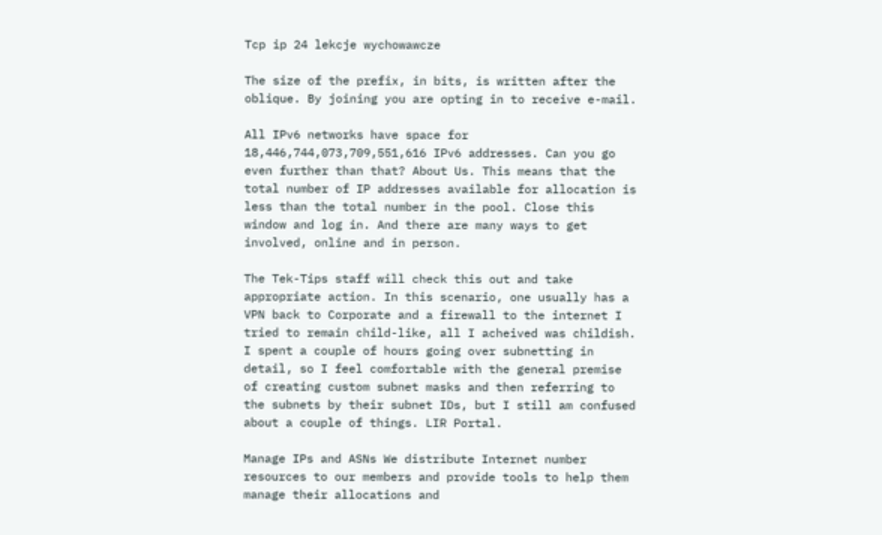Tcp ip 24 lekcje wychowawcze

The size of the prefix, in bits, is written after the oblique. By joining you are opting in to receive e-mail.

All IPv6 networks have space for 18,446,744,073,709,551,616 IPv6 addresses. Can you go even further than that? About Us. This means that the total number of IP addresses available for allocation is less than the total number in the pool. Close this window and log in. And there are many ways to get involved, online and in person.

The Tek-Tips staff will check this out and take appropriate action. In this scenario, one usually has a VPN back to Corporate and a firewall to the internet I tried to remain child-like, all I acheived was childish. I spent a couple of hours going over subnetting in detail, so I feel comfortable with the general premise of creating custom subnet masks and then referring to the subnets by their subnet IDs, but I still am confused about a couple of things. LIR Portal.

Manage IPs and ASNs We distribute Internet number resources to our members and provide tools to help them manage their allocations and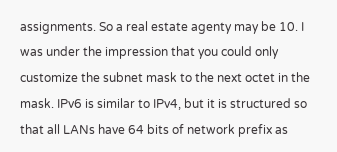assignments. So a real estate agenty may be 10. I was under the impression that you could only customize the subnet mask to the next octet in the mask. IPv6 is similar to IPv4, but it is structured so that all LANs have 64 bits of network prefix as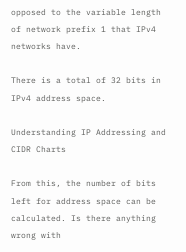opposed to the variable length of network prefix 1 that IPv4 networks have.

There is a total of 32 bits in IPv4 address space.

Understanding IP Addressing and CIDR Charts

From this, the number of bits left for address space can be calculated. Is there anything wrong with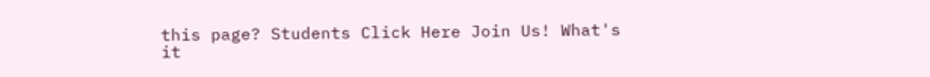this page? Students Click Here Join Us! What's it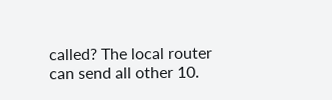called? The local router can send all other 10.